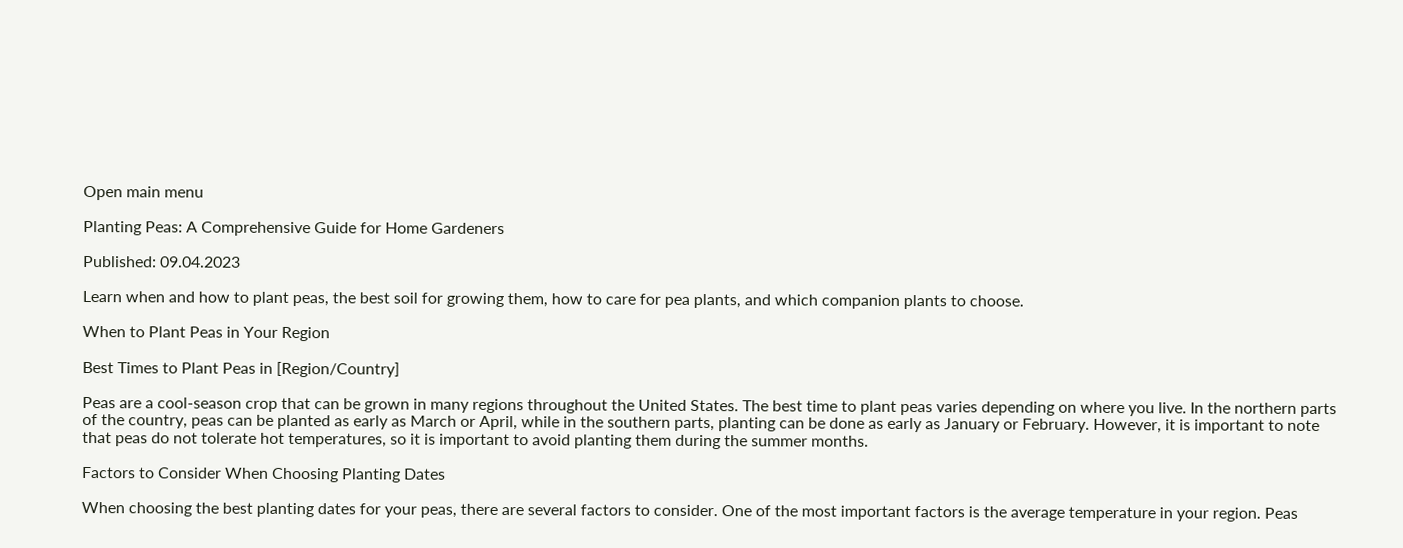Open main menu

Planting Peas: A Comprehensive Guide for Home Gardeners

Published: 09.04.2023

Learn when and how to plant peas, the best soil for growing them, how to care for pea plants, and which companion plants to choose.

When to Plant Peas in Your Region

Best Times to Plant Peas in [Region/Country]

Peas are a cool-season crop that can be grown in many regions throughout the United States. The best time to plant peas varies depending on where you live. In the northern parts of the country, peas can be planted as early as March or April, while in the southern parts, planting can be done as early as January or February. However, it is important to note that peas do not tolerate hot temperatures, so it is important to avoid planting them during the summer months.

Factors to Consider When Choosing Planting Dates

When choosing the best planting dates for your peas, there are several factors to consider. One of the most important factors is the average temperature in your region. Peas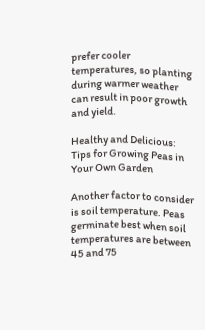prefer cooler temperatures, so planting during warmer weather can result in poor growth and yield.

Healthy and Delicious: Tips for Growing Peas in Your Own Garden

Another factor to consider is soil temperature. Peas germinate best when soil temperatures are between 45 and 75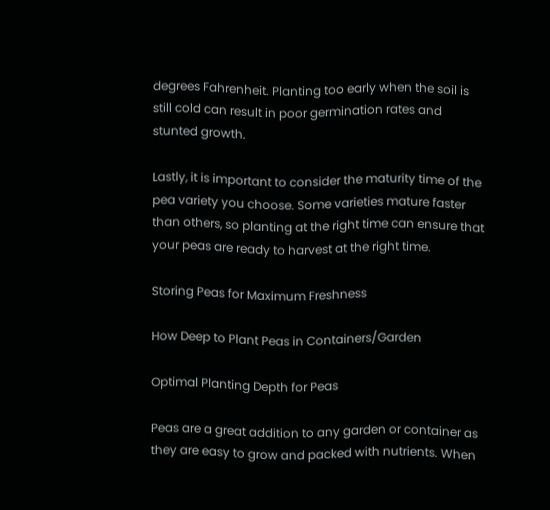degrees Fahrenheit. Planting too early when the soil is still cold can result in poor germination rates and stunted growth.

Lastly, it is important to consider the maturity time of the pea variety you choose. Some varieties mature faster than others, so planting at the right time can ensure that your peas are ready to harvest at the right time.

Storing Peas for Maximum Freshness

How Deep to Plant Peas in Containers/Garden

Optimal Planting Depth for Peas

Peas are a great addition to any garden or container as they are easy to grow and packed with nutrients. When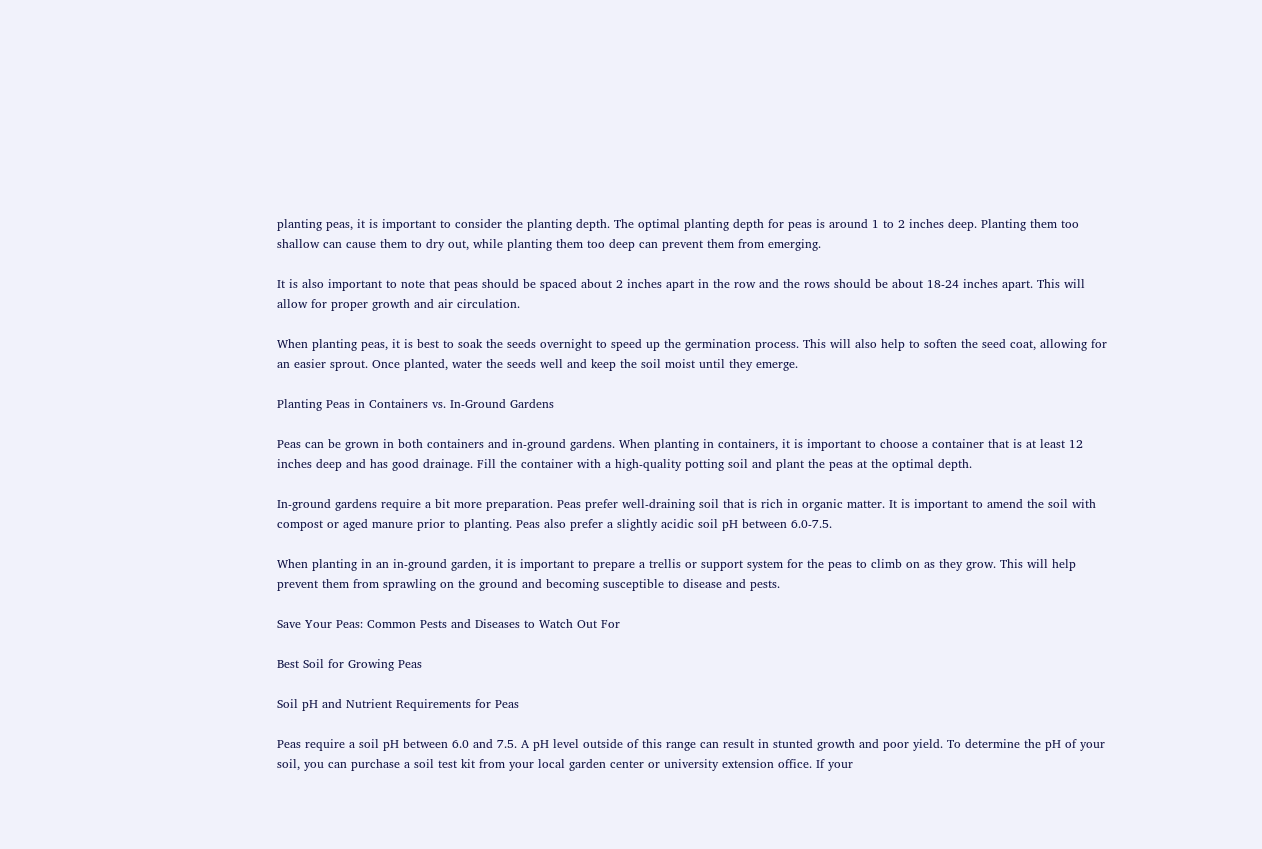planting peas, it is important to consider the planting depth. The optimal planting depth for peas is around 1 to 2 inches deep. Planting them too shallow can cause them to dry out, while planting them too deep can prevent them from emerging.

It is also important to note that peas should be spaced about 2 inches apart in the row and the rows should be about 18-24 inches apart. This will allow for proper growth and air circulation.

When planting peas, it is best to soak the seeds overnight to speed up the germination process. This will also help to soften the seed coat, allowing for an easier sprout. Once planted, water the seeds well and keep the soil moist until they emerge.

Planting Peas in Containers vs. In-Ground Gardens

Peas can be grown in both containers and in-ground gardens. When planting in containers, it is important to choose a container that is at least 12 inches deep and has good drainage. Fill the container with a high-quality potting soil and plant the peas at the optimal depth.

In-ground gardens require a bit more preparation. Peas prefer well-draining soil that is rich in organic matter. It is important to amend the soil with compost or aged manure prior to planting. Peas also prefer a slightly acidic soil pH between 6.0-7.5.

When planting in an in-ground garden, it is important to prepare a trellis or support system for the peas to climb on as they grow. This will help prevent them from sprawling on the ground and becoming susceptible to disease and pests.

Save Your Peas: Common Pests and Diseases to Watch Out For

Best Soil for Growing Peas

Soil pH and Nutrient Requirements for Peas

Peas require a soil pH between 6.0 and 7.5. A pH level outside of this range can result in stunted growth and poor yield. To determine the pH of your soil, you can purchase a soil test kit from your local garden center or university extension office. If your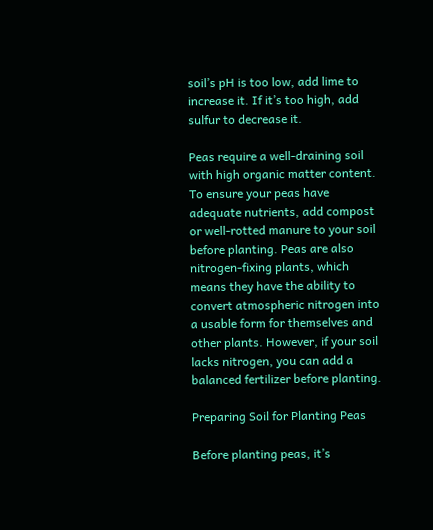soil’s pH is too low, add lime to increase it. If it’s too high, add sulfur to decrease it.

Peas require a well-draining soil with high organic matter content. To ensure your peas have adequate nutrients, add compost or well-rotted manure to your soil before planting. Peas are also nitrogen-fixing plants, which means they have the ability to convert atmospheric nitrogen into a usable form for themselves and other plants. However, if your soil lacks nitrogen, you can add a balanced fertilizer before planting.

Preparing Soil for Planting Peas

Before planting peas, it’s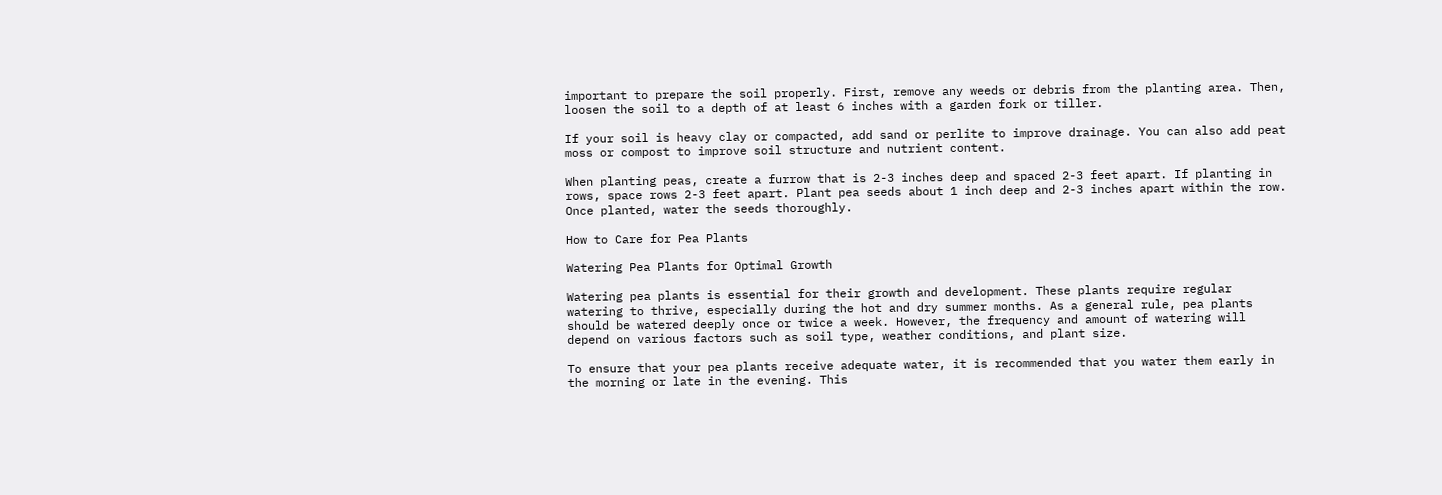important to prepare the soil properly. First, remove any weeds or debris from the planting area. Then, loosen the soil to a depth of at least 6 inches with a garden fork or tiller.

If your soil is heavy clay or compacted, add sand or perlite to improve drainage. You can also add peat moss or compost to improve soil structure and nutrient content.

When planting peas, create a furrow that is 2-3 inches deep and spaced 2-3 feet apart. If planting in rows, space rows 2-3 feet apart. Plant pea seeds about 1 inch deep and 2-3 inches apart within the row. Once planted, water the seeds thoroughly.

How to Care for Pea Plants

Watering Pea Plants for Optimal Growth

Watering pea plants is essential for their growth and development. These plants require regular watering to thrive, especially during the hot and dry summer months. As a general rule, pea plants should be watered deeply once or twice a week. However, the frequency and amount of watering will depend on various factors such as soil type, weather conditions, and plant size.

To ensure that your pea plants receive adequate water, it is recommended that you water them early in the morning or late in the evening. This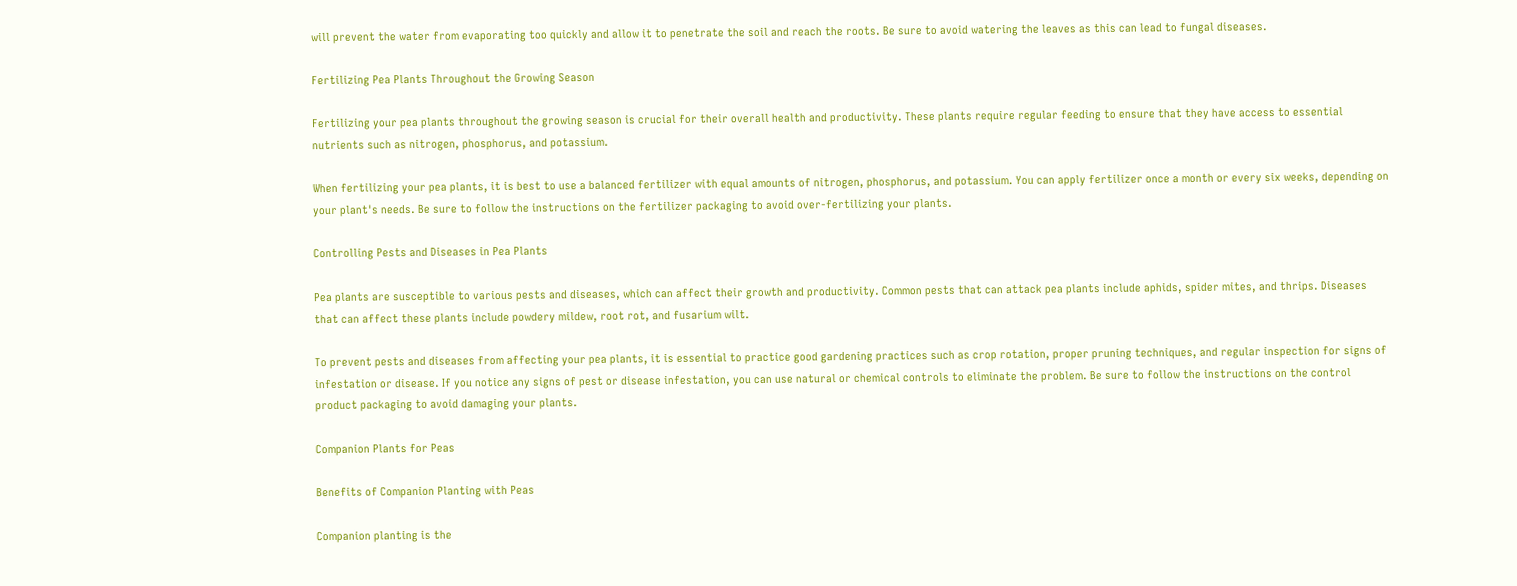will prevent the water from evaporating too quickly and allow it to penetrate the soil and reach the roots. Be sure to avoid watering the leaves as this can lead to fungal diseases.

Fertilizing Pea Plants Throughout the Growing Season

Fertilizing your pea plants throughout the growing season is crucial for their overall health and productivity. These plants require regular feeding to ensure that they have access to essential nutrients such as nitrogen, phosphorus, and potassium.

When fertilizing your pea plants, it is best to use a balanced fertilizer with equal amounts of nitrogen, phosphorus, and potassium. You can apply fertilizer once a month or every six weeks, depending on your plant's needs. Be sure to follow the instructions on the fertilizer packaging to avoid over-fertilizing your plants.

Controlling Pests and Diseases in Pea Plants

Pea plants are susceptible to various pests and diseases, which can affect their growth and productivity. Common pests that can attack pea plants include aphids, spider mites, and thrips. Diseases that can affect these plants include powdery mildew, root rot, and fusarium wilt.

To prevent pests and diseases from affecting your pea plants, it is essential to practice good gardening practices such as crop rotation, proper pruning techniques, and regular inspection for signs of infestation or disease. If you notice any signs of pest or disease infestation, you can use natural or chemical controls to eliminate the problem. Be sure to follow the instructions on the control product packaging to avoid damaging your plants.

Companion Plants for Peas

Benefits of Companion Planting with Peas

Companion planting is the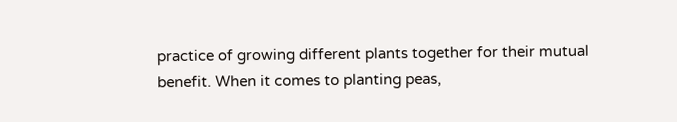practice of growing different plants together for their mutual benefit. When it comes to planting peas,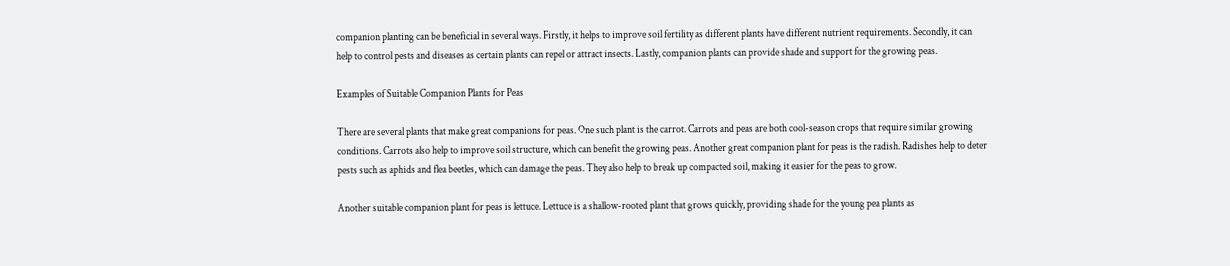companion planting can be beneficial in several ways. Firstly, it helps to improve soil fertility as different plants have different nutrient requirements. Secondly, it can help to control pests and diseases as certain plants can repel or attract insects. Lastly, companion plants can provide shade and support for the growing peas.

Examples of Suitable Companion Plants for Peas

There are several plants that make great companions for peas. One such plant is the carrot. Carrots and peas are both cool-season crops that require similar growing conditions. Carrots also help to improve soil structure, which can benefit the growing peas. Another great companion plant for peas is the radish. Radishes help to deter pests such as aphids and flea beetles, which can damage the peas. They also help to break up compacted soil, making it easier for the peas to grow.

Another suitable companion plant for peas is lettuce. Lettuce is a shallow-rooted plant that grows quickly, providing shade for the young pea plants as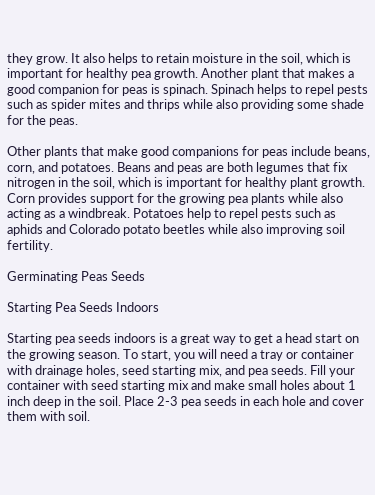they grow. It also helps to retain moisture in the soil, which is important for healthy pea growth. Another plant that makes a good companion for peas is spinach. Spinach helps to repel pests such as spider mites and thrips while also providing some shade for the peas.

Other plants that make good companions for peas include beans, corn, and potatoes. Beans and peas are both legumes that fix nitrogen in the soil, which is important for healthy plant growth. Corn provides support for the growing pea plants while also acting as a windbreak. Potatoes help to repel pests such as aphids and Colorado potato beetles while also improving soil fertility.

Germinating Peas Seeds

Starting Pea Seeds Indoors

Starting pea seeds indoors is a great way to get a head start on the growing season. To start, you will need a tray or container with drainage holes, seed starting mix, and pea seeds. Fill your container with seed starting mix and make small holes about 1 inch deep in the soil. Place 2-3 pea seeds in each hole and cover them with soil.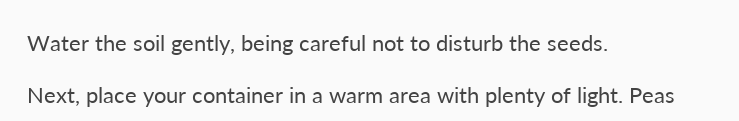Water the soil gently, being careful not to disturb the seeds.

Next, place your container in a warm area with plenty of light. Peas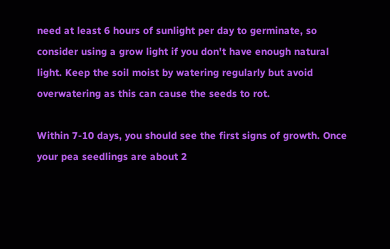need at least 6 hours of sunlight per day to germinate, so consider using a grow light if you don't have enough natural light. Keep the soil moist by watering regularly but avoid overwatering as this can cause the seeds to rot.

Within 7-10 days, you should see the first signs of growth. Once your pea seedlings are about 2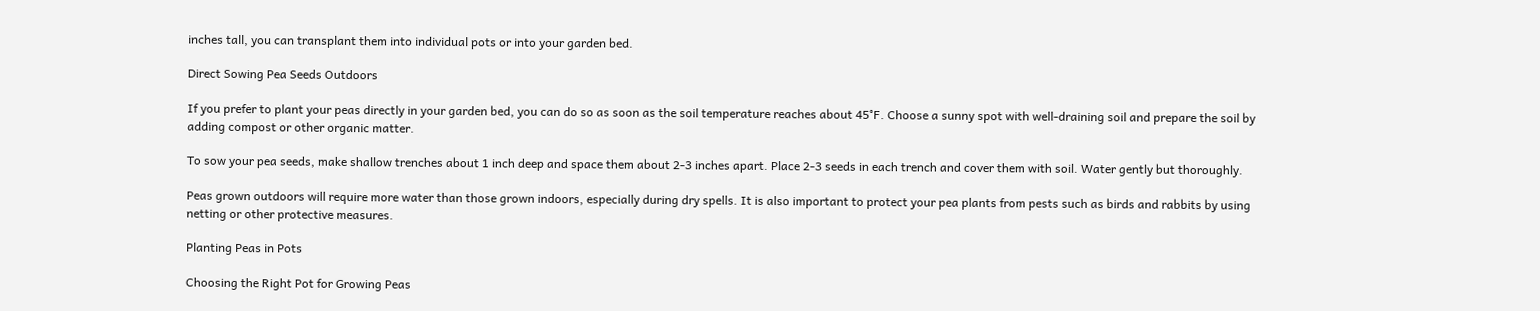inches tall, you can transplant them into individual pots or into your garden bed.

Direct Sowing Pea Seeds Outdoors

If you prefer to plant your peas directly in your garden bed, you can do so as soon as the soil temperature reaches about 45°F. Choose a sunny spot with well-draining soil and prepare the soil by adding compost or other organic matter.

To sow your pea seeds, make shallow trenches about 1 inch deep and space them about 2-3 inches apart. Place 2-3 seeds in each trench and cover them with soil. Water gently but thoroughly.

Peas grown outdoors will require more water than those grown indoors, especially during dry spells. It is also important to protect your pea plants from pests such as birds and rabbits by using netting or other protective measures.

Planting Peas in Pots

Choosing the Right Pot for Growing Peas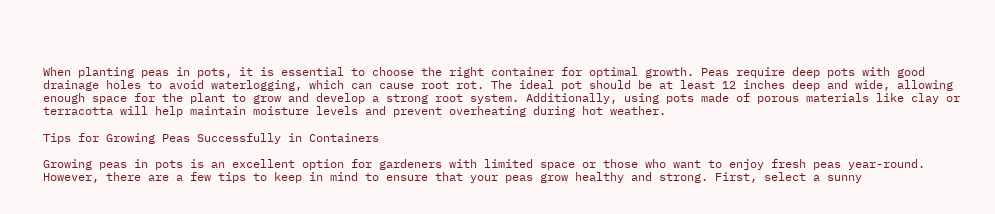When planting peas in pots, it is essential to choose the right container for optimal growth. Peas require deep pots with good drainage holes to avoid waterlogging, which can cause root rot. The ideal pot should be at least 12 inches deep and wide, allowing enough space for the plant to grow and develop a strong root system. Additionally, using pots made of porous materials like clay or terracotta will help maintain moisture levels and prevent overheating during hot weather.

Tips for Growing Peas Successfully in Containers

Growing peas in pots is an excellent option for gardeners with limited space or those who want to enjoy fresh peas year-round. However, there are a few tips to keep in mind to ensure that your peas grow healthy and strong. First, select a sunny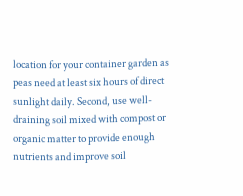location for your container garden as peas need at least six hours of direct sunlight daily. Second, use well-draining soil mixed with compost or organic matter to provide enough nutrients and improve soil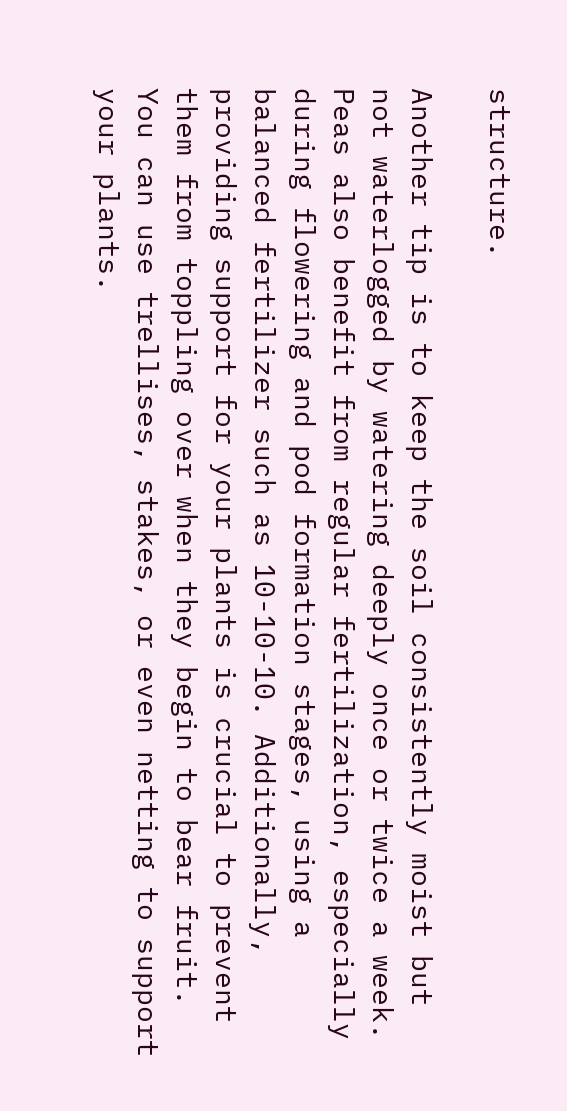structure.

Another tip is to keep the soil consistently moist but not waterlogged by watering deeply once or twice a week. Peas also benefit from regular fertilization, especially during flowering and pod formation stages, using a balanced fertilizer such as 10-10-10. Additionally, providing support for your plants is crucial to prevent them from toppling over when they begin to bear fruit. You can use trellises, stakes, or even netting to support your plants.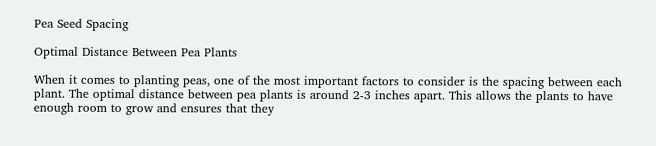Pea Seed Spacing

Optimal Distance Between Pea Plants

When it comes to planting peas, one of the most important factors to consider is the spacing between each plant. The optimal distance between pea plants is around 2-3 inches apart. This allows the plants to have enough room to grow and ensures that they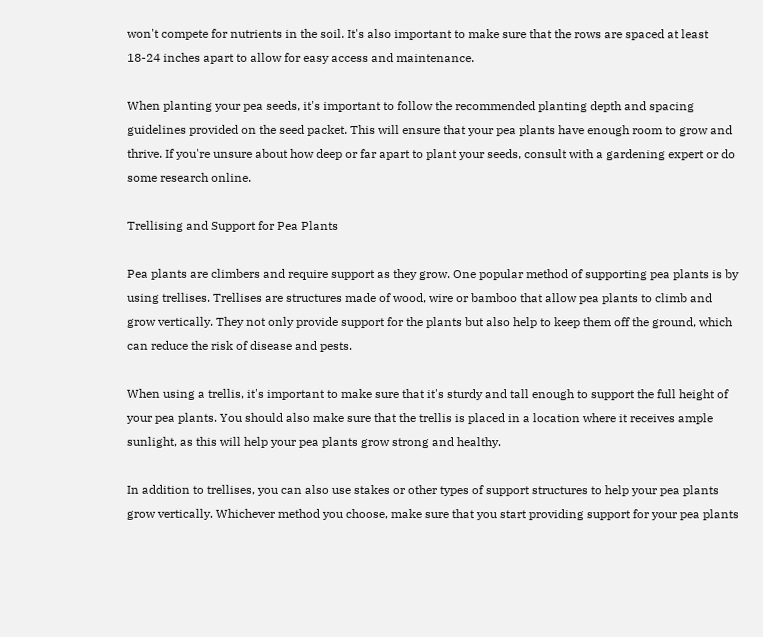won't compete for nutrients in the soil. It's also important to make sure that the rows are spaced at least 18-24 inches apart to allow for easy access and maintenance.

When planting your pea seeds, it's important to follow the recommended planting depth and spacing guidelines provided on the seed packet. This will ensure that your pea plants have enough room to grow and thrive. If you're unsure about how deep or far apart to plant your seeds, consult with a gardening expert or do some research online.

Trellising and Support for Pea Plants

Pea plants are climbers and require support as they grow. One popular method of supporting pea plants is by using trellises. Trellises are structures made of wood, wire or bamboo that allow pea plants to climb and grow vertically. They not only provide support for the plants but also help to keep them off the ground, which can reduce the risk of disease and pests.

When using a trellis, it's important to make sure that it's sturdy and tall enough to support the full height of your pea plants. You should also make sure that the trellis is placed in a location where it receives ample sunlight, as this will help your pea plants grow strong and healthy.

In addition to trellises, you can also use stakes or other types of support structures to help your pea plants grow vertically. Whichever method you choose, make sure that you start providing support for your pea plants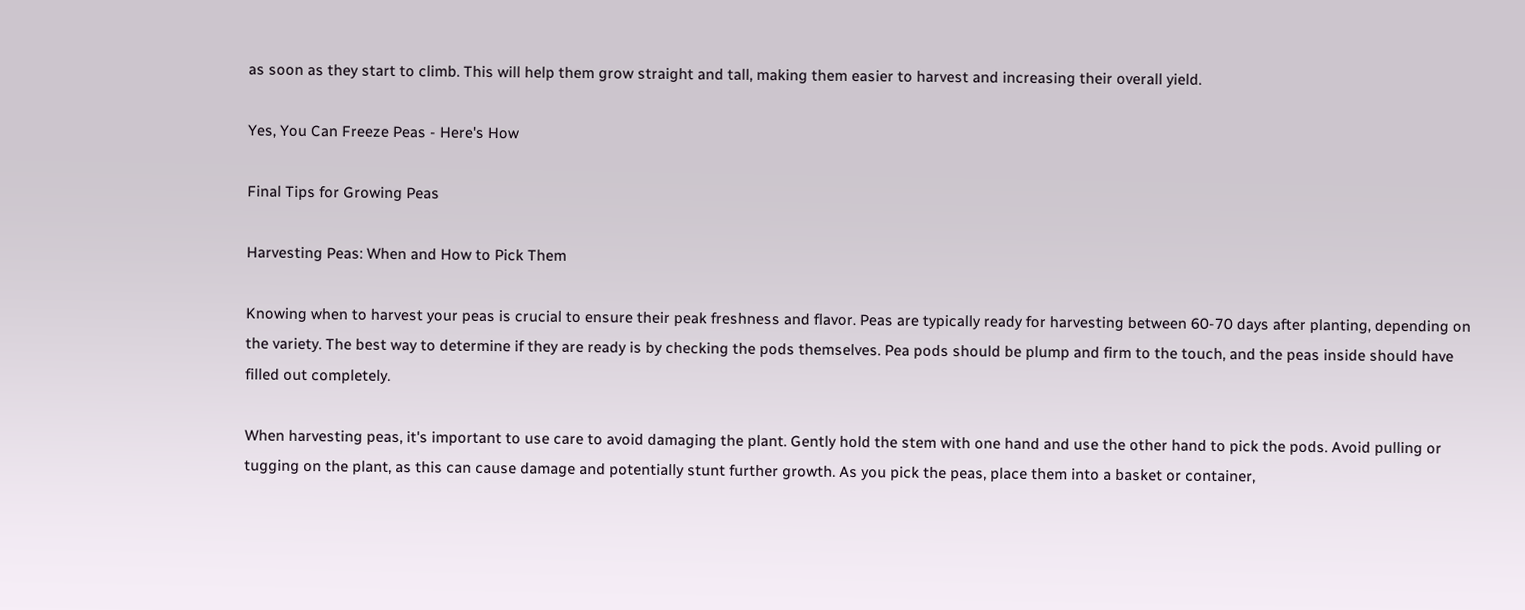as soon as they start to climb. This will help them grow straight and tall, making them easier to harvest and increasing their overall yield.

Yes, You Can Freeze Peas - Here's How

Final Tips for Growing Peas

Harvesting Peas: When and How to Pick Them

Knowing when to harvest your peas is crucial to ensure their peak freshness and flavor. Peas are typically ready for harvesting between 60-70 days after planting, depending on the variety. The best way to determine if they are ready is by checking the pods themselves. Pea pods should be plump and firm to the touch, and the peas inside should have filled out completely.

When harvesting peas, it's important to use care to avoid damaging the plant. Gently hold the stem with one hand and use the other hand to pick the pods. Avoid pulling or tugging on the plant, as this can cause damage and potentially stunt further growth. As you pick the peas, place them into a basket or container,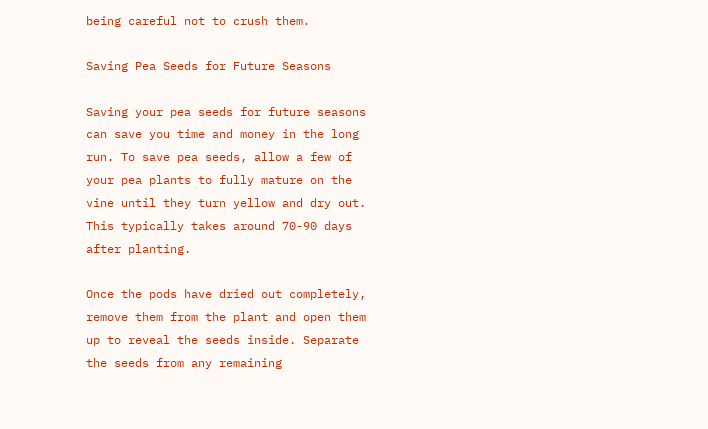being careful not to crush them.

Saving Pea Seeds for Future Seasons

Saving your pea seeds for future seasons can save you time and money in the long run. To save pea seeds, allow a few of your pea plants to fully mature on the vine until they turn yellow and dry out. This typically takes around 70-90 days after planting.

Once the pods have dried out completely, remove them from the plant and open them up to reveal the seeds inside. Separate the seeds from any remaining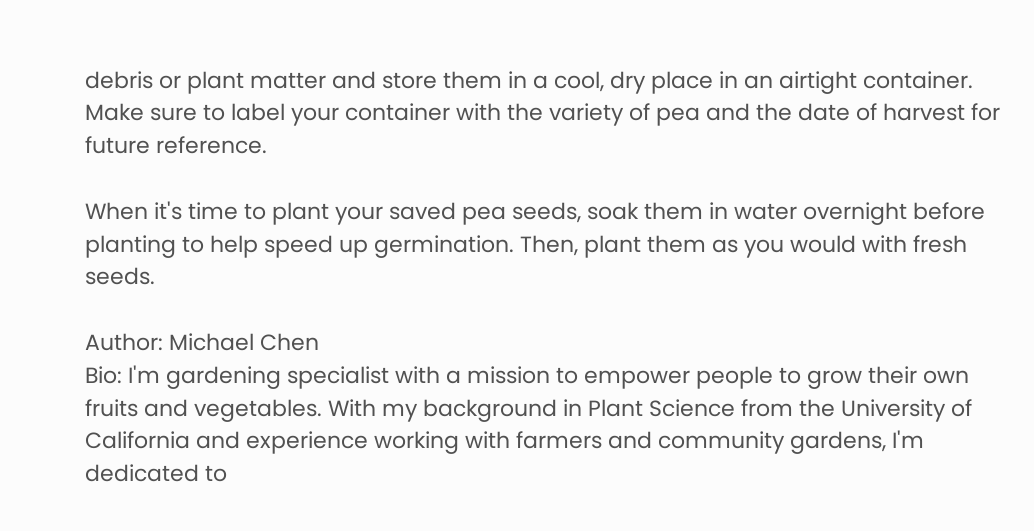debris or plant matter and store them in a cool, dry place in an airtight container. Make sure to label your container with the variety of pea and the date of harvest for future reference.

When it's time to plant your saved pea seeds, soak them in water overnight before planting to help speed up germination. Then, plant them as you would with fresh seeds.

Author: Michael Chen
Bio: I'm gardening specialist with a mission to empower people to grow their own fruits and vegetables. With my background in Plant Science from the University of California and experience working with farmers and community gardens, I'm dedicated to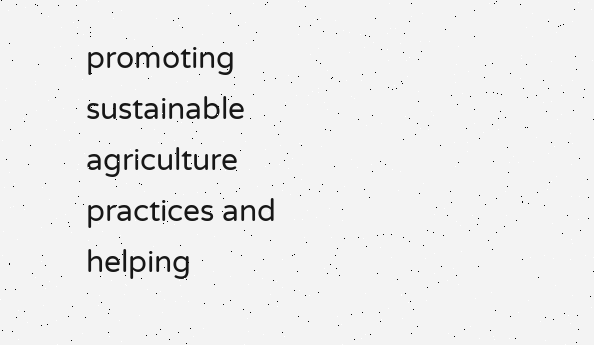promoting sustainable agriculture practices and helping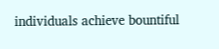individuals achieve bountiful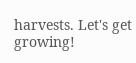harvests. Let's get growing!